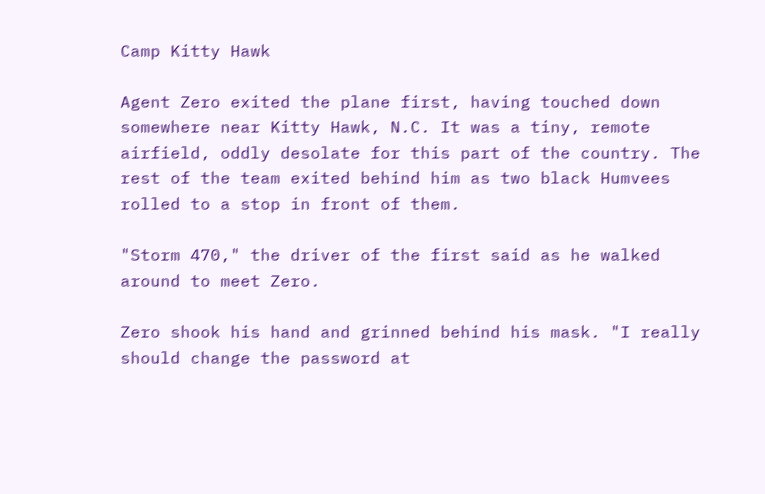Camp Kitty Hawk

Agent Zero exited the plane first, having touched down somewhere near Kitty Hawk, N.C. It was a tiny, remote airfield, oddly desolate for this part of the country. The rest of the team exited behind him as two black Humvees rolled to a stop in front of them.

"Storm 470," the driver of the first said as he walked around to meet Zero.

Zero shook his hand and grinned behind his mask. "I really should change the password at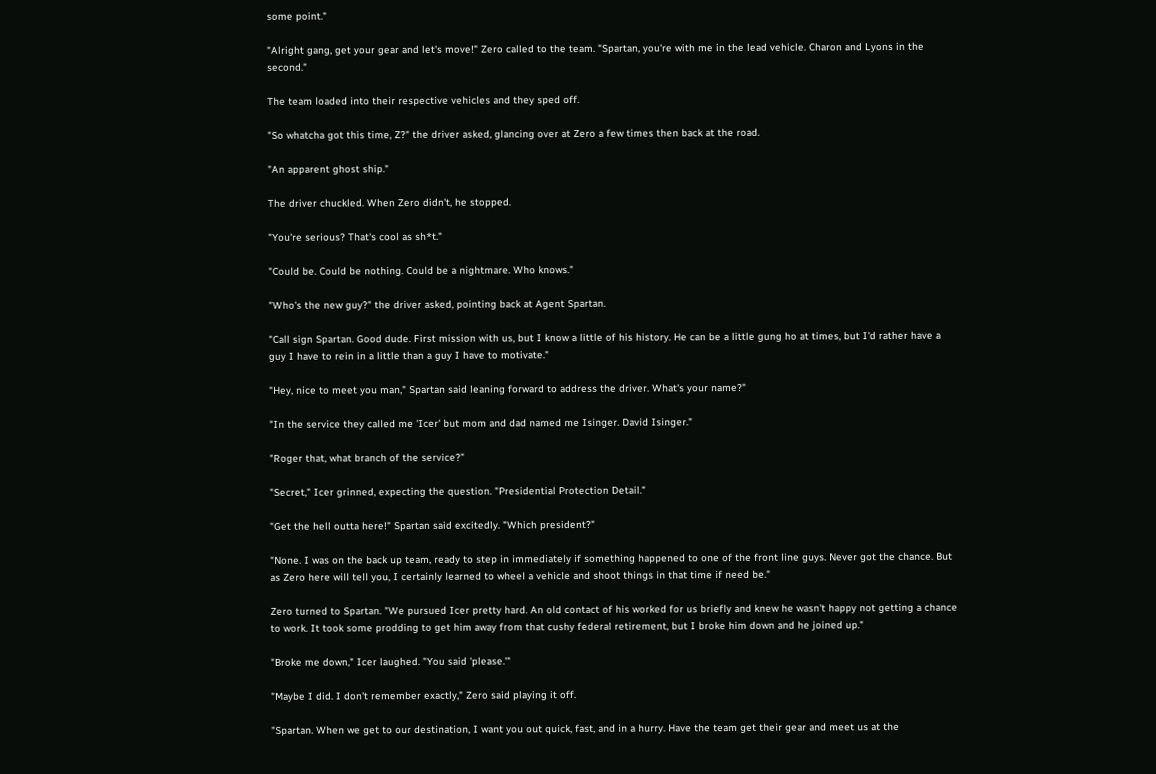some point."

"Alright gang, get your gear and let's move!" Zero called to the team. "Spartan, you're with me in the lead vehicle. Charon and Lyons in the second."

The team loaded into their respective vehicles and they sped off.

"So whatcha got this time, Z?" the driver asked, glancing over at Zero a few times then back at the road.

"An apparent ghost ship."

The driver chuckled. When Zero didn't, he stopped.

"You're serious? That's cool as sh*t."

"Could be. Could be nothing. Could be a nightmare. Who knows."

"Who's the new guy?" the driver asked, pointing back at Agent Spartan.

"Call sign Spartan. Good dude. First mission with us, but I know a little of his history. He can be a little gung ho at times, but I'd rather have a guy I have to rein in a little than a guy I have to motivate."

"Hey, nice to meet you man," Spartan said leaning forward to address the driver. What's your name?"

"In the service they called me 'Icer' but mom and dad named me Isinger. David Isinger."

"Roger that, what branch of the service?"

"Secret," Icer grinned, expecting the question. "Presidential Protection Detail."

"Get the hell outta here!" Spartan said excitedly. "Which president?"

"None. I was on the back up team, ready to step in immediately if something happened to one of the front line guys. Never got the chance. But as Zero here will tell you, I certainly learned to wheel a vehicle and shoot things in that time if need be."

Zero turned to Spartan. "We pursued Icer pretty hard. An old contact of his worked for us briefly and knew he wasn't happy not getting a chance to work. It took some prodding to get him away from that cushy federal retirement, but I broke him down and he joined up."

"Broke me down," Icer laughed. "You said 'please.'"

"Maybe I did. I don't remember exactly," Zero said playing it off.

"Spartan. When we get to our destination, I want you out quick, fast, and in a hurry. Have the team get their gear and meet us at the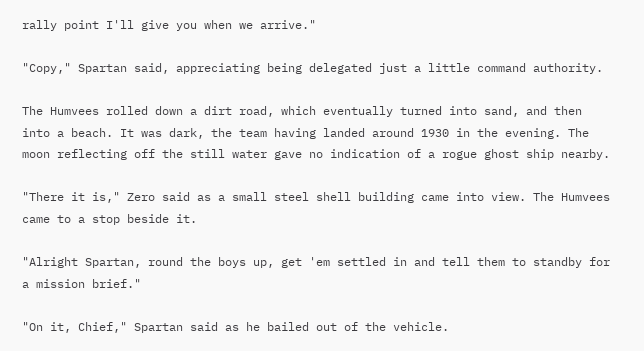rally point I'll give you when we arrive."

"Copy," Spartan said, appreciating being delegated just a little command authority.

The Humvees rolled down a dirt road, which eventually turned into sand, and then into a beach. It was dark, the team having landed around 1930 in the evening. The moon reflecting off the still water gave no indication of a rogue ghost ship nearby.

"There it is," Zero said as a small steel shell building came into view. The Humvees came to a stop beside it.

"Alright Spartan, round the boys up, get 'em settled in and tell them to standby for a mission brief."

"On it, Chief," Spartan said as he bailed out of the vehicle.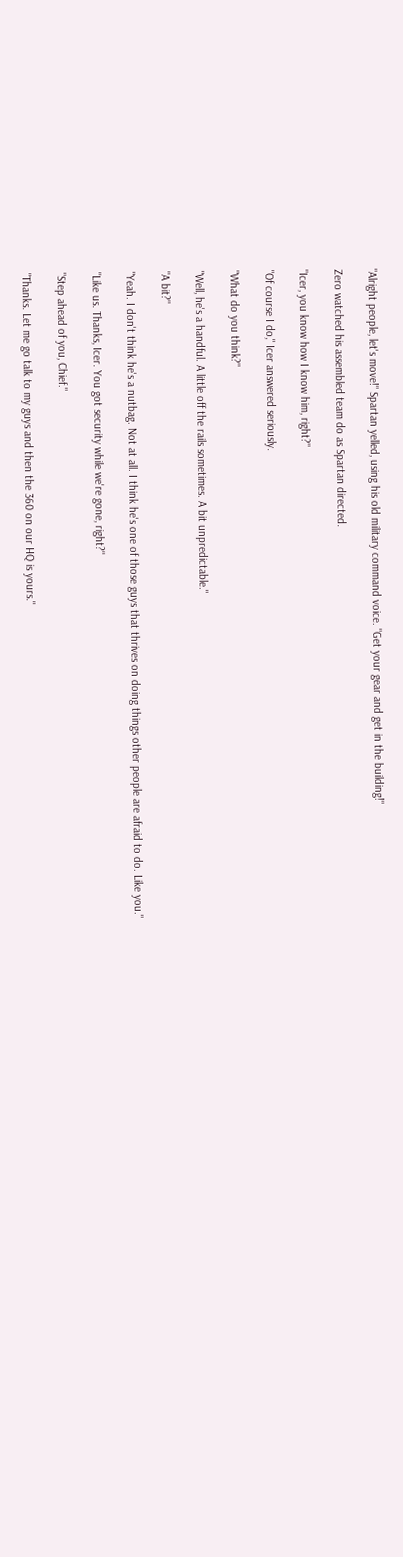"Alright people, let's move!" Spartan yelled, using his old military command voice. "Get your gear and get in the building!"

Zero watched his assembled team do as Spartan directed.

"Icer, you know how I know him, right?"

"Of course I do," Icer answered seriously.

"What do you think?"

"Well, he's a handful. A little off the rails sometimes. A bit unpredictable."

"A bit?"

"Yeah. I don't think he's a nutbag. Not at all. I think he's one of those guys that thrives on doing things other people are afraid to do. Like you."

"Like us. Thanks, Icer. You got security while we're gone, right?"

"Step ahead of you, Chief."

"Thanks. Let me go talk to my guys and then the 360 on our HQ is yours."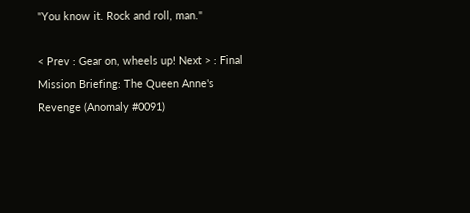"You know it. Rock and roll, man."

< Prev : Gear on, wheels up! Next > : Final Mission Briefing: The Queen Anne's Revenge (Anomaly #0091)